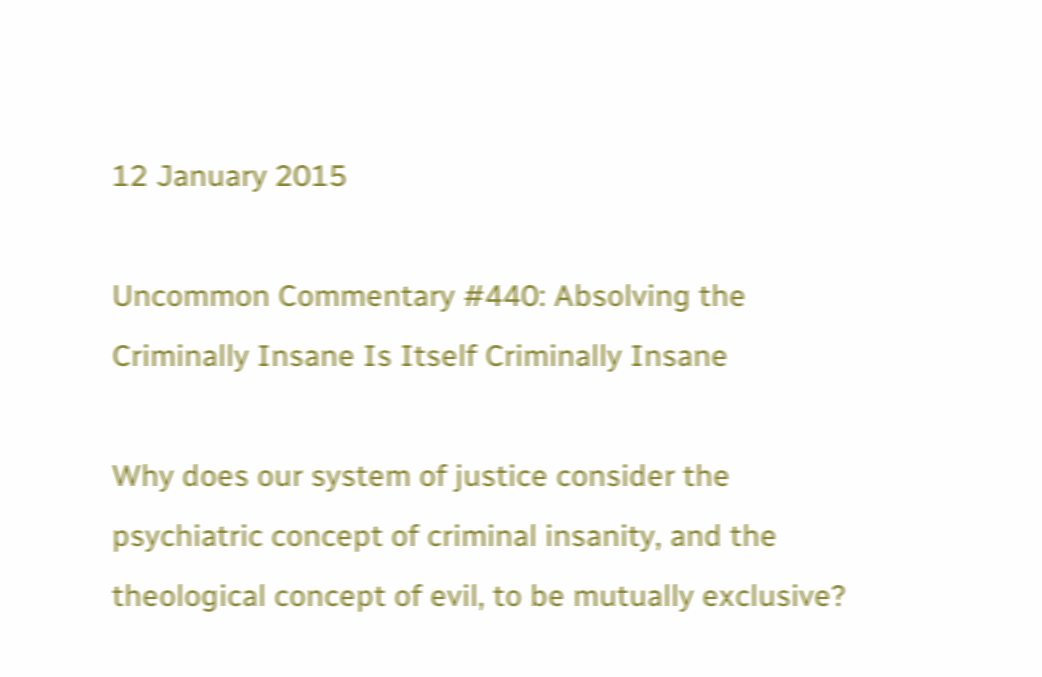12 January 2015

Uncommon Commentary #440: Absolving the Criminally Insane Is Itself Criminally Insane

Why does our system of justice consider the psychiatric concept of criminal insanity, and the theological concept of evil, to be mutually exclusive?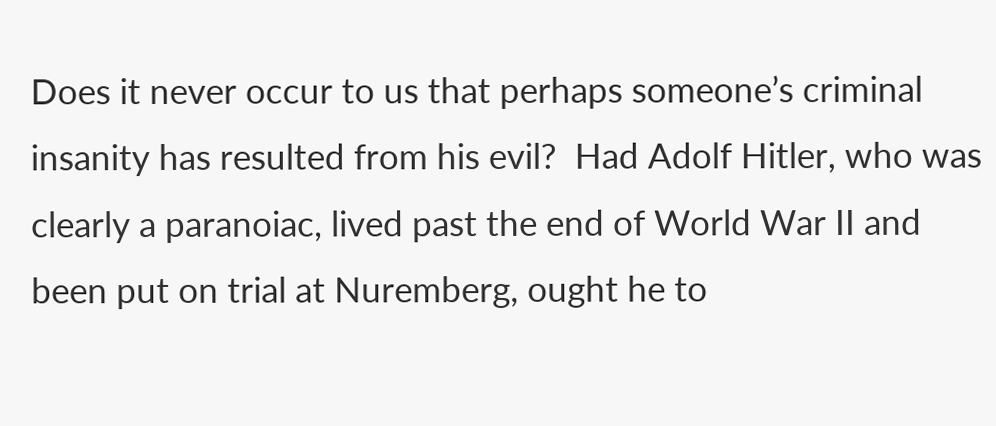Does it never occur to us that perhaps someone’s criminal insanity has resulted from his evil?  Had Adolf Hitler, who was clearly a paranoiac, lived past the end of World War II and been put on trial at Nuremberg, ought he to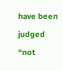have been judged “not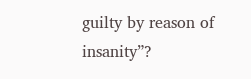guilty by reason of insanity”?